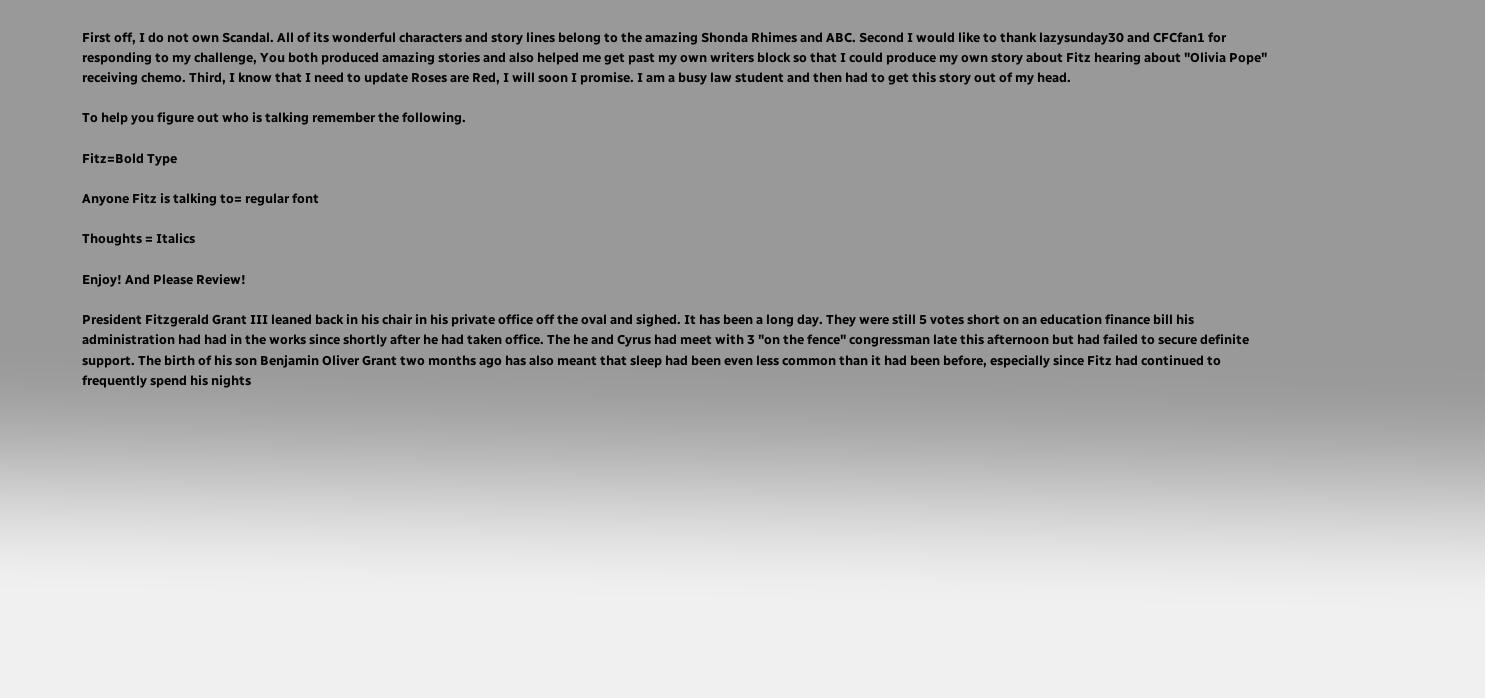First off, I do not own Scandal. All of its wonderful characters and story lines belong to the amazing Shonda Rhimes and ABC. Second I would like to thank lazysunday30 and CFCfan1 for responding to my challenge, You both produced amazing stories and also helped me get past my own writers block so that I could produce my own story about Fitz hearing about "Olivia Pope" receiving chemo. Third, I know that I need to update Roses are Red, I will soon I promise. I am a busy law student and then had to get this story out of my head.

To help you figure out who is talking remember the following.

Fitz=Bold Type

Anyone Fitz is talking to= regular font

Thoughts = Italics

Enjoy! And Please Review!

President Fitzgerald Grant III leaned back in his chair in his private office off the oval and sighed. It has been a long day. They were still 5 votes short on an education finance bill his administration had had in the works since shortly after he had taken office. The he and Cyrus had meet with 3 "on the fence" congressman late this afternoon but had failed to secure definite support. The birth of his son Benjamin Oliver Grant two months ago has also meant that sleep had been even less common than it had been before, especially since Fitz had continued to frequently spend his nights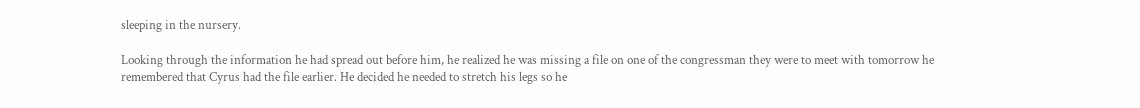sleeping in the nursery.

Looking through the information he had spread out before him, he realized he was missing a file on one of the congressman they were to meet with tomorrow he remembered that Cyrus had the file earlier. He decided he needed to stretch his legs so he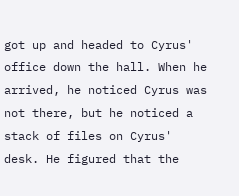got up and headed to Cyrus' office down the hall. When he arrived, he noticed Cyrus was not there, but he noticed a stack of files on Cyrus' desk. He figured that the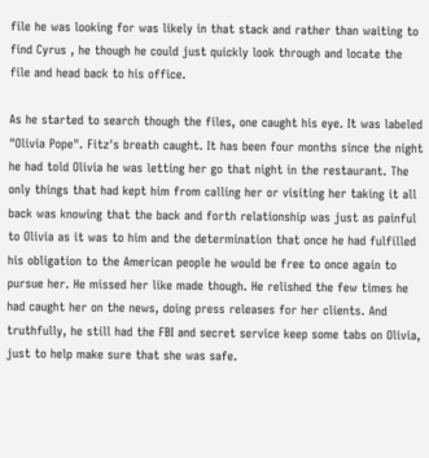file he was looking for was likely in that stack and rather than waiting to find Cyrus , he though he could just quickly look through and locate the file and head back to his office.

As he started to search though the files, one caught his eye. It was labeled "Olivia Pope". Fitz's breath caught. It has been four months since the night he had told Olivia he was letting her go that night in the restaurant. The only things that had kept him from calling her or visiting her taking it all back was knowing that the back and forth relationship was just as painful to Olivia as it was to him and the determination that once he had fulfilled his obligation to the American people he would be free to once again to pursue her. He missed her like made though. He relished the few times he had caught her on the news, doing press releases for her clients. And truthfully, he still had the FBI and secret service keep some tabs on Olivia, just to help make sure that she was safe.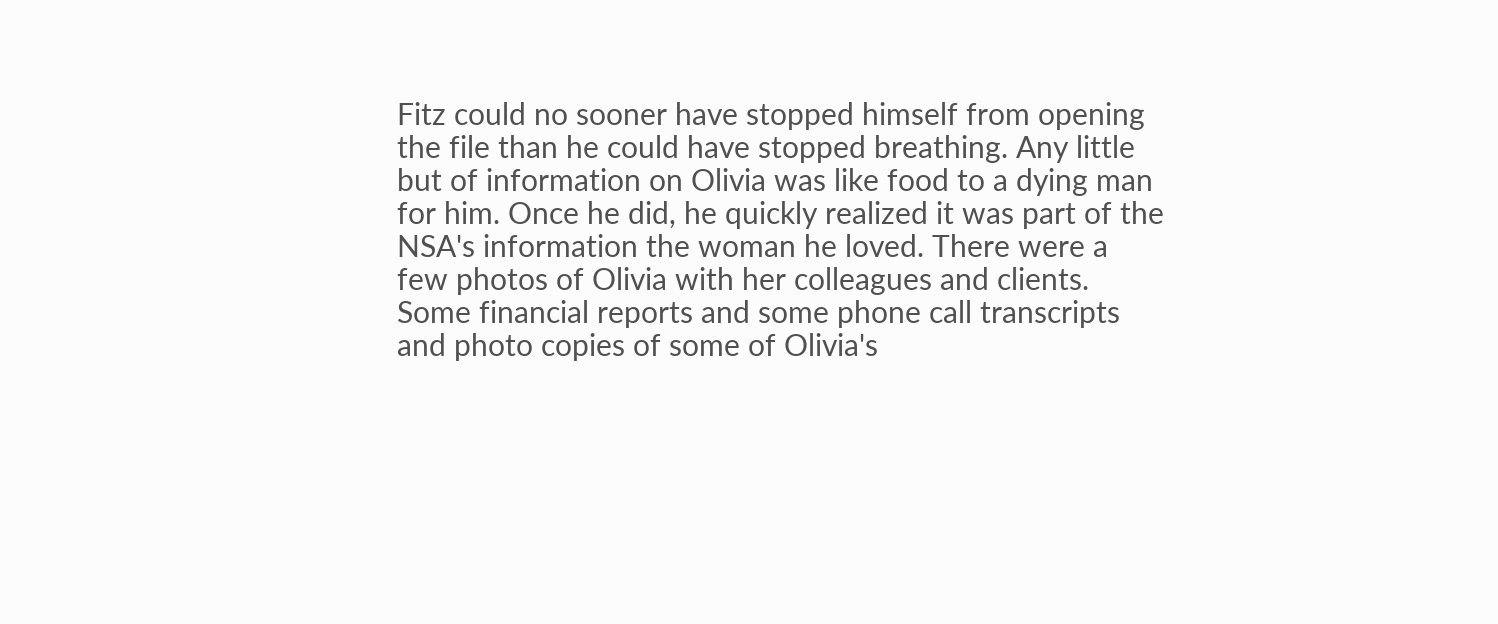Fitz could no sooner have stopped himself from opening the file than he could have stopped breathing. Any little but of information on Olivia was like food to a dying man for him. Once he did, he quickly realized it was part of the NSA's information the woman he loved. There were a few photos of Olivia with her colleagues and clients. Some financial reports and some phone call transcripts and photo copies of some of Olivia's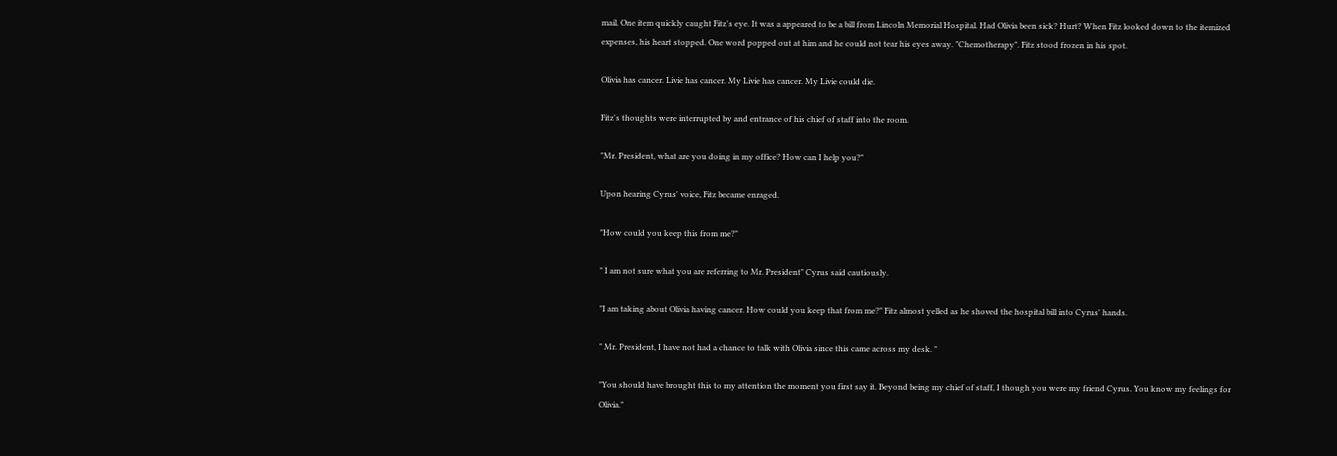mail. One item quickly caught Fitz's eye. It was a appeared to be a bill from Lincoln Memorial Hospital. Had Olivia been sick? Hurt? When Fitz looked down to the itemized expenses, his heart stopped. One word popped out at him and he could not tear his eyes away. "Chemotherapy". Fitz stood frozen in his spot.

Olivia has cancer. Livie has cancer. My Livie has cancer. My Livie could die.

Fitz's thoughts were interrupted by and entrance of his chief of staff into the room.

"Mr. President, what are you doing in my office? How can I help you?"

Upon hearing Cyrus' voice, Fitz became enraged.

"How could you keep this from me?"

" I am not sure what you are referring to Mr. President" Cyrus said cautiously.

"I am taking about Olivia having cancer. How could you keep that from me?" Fitz almost yelled as he shoved the hospital bill into Cyrus' hands.

" Mr. President, I have not had a chance to talk with Olivia since this came across my desk. "

"You should have brought this to my attention the moment you first say it. Beyond being my chief of staff, I though you were my friend Cyrus. You know my feelings for Olivia."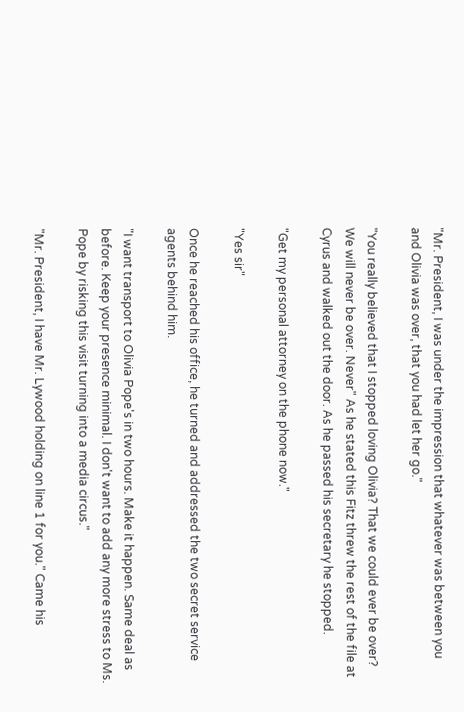"Mr. President, I was under the impression that whatever was between you and Olivia was over, that you had let her go."

"You really believed that I stopped loving Olivia? That we could ever be over? We will never be over. Never" As he stated this Fitz threw the rest of the file at Cyrus and walked out the door. As he passed his secretary he stopped.

"Get my personal attorney on the phone now."

"Yes sir"

Once he reached his office, he turned and addressed the two secret service agents behind him.

"I want transport to Olivia Pope's in two hours. Make it happen. Same deal as before. Keep your presence minimal. I don't want to add any more stress to Ms. Pope by risking this visit turning into a media circus."

"Mr. President, I have Mr. Lywood holding on line 1 for you." Came his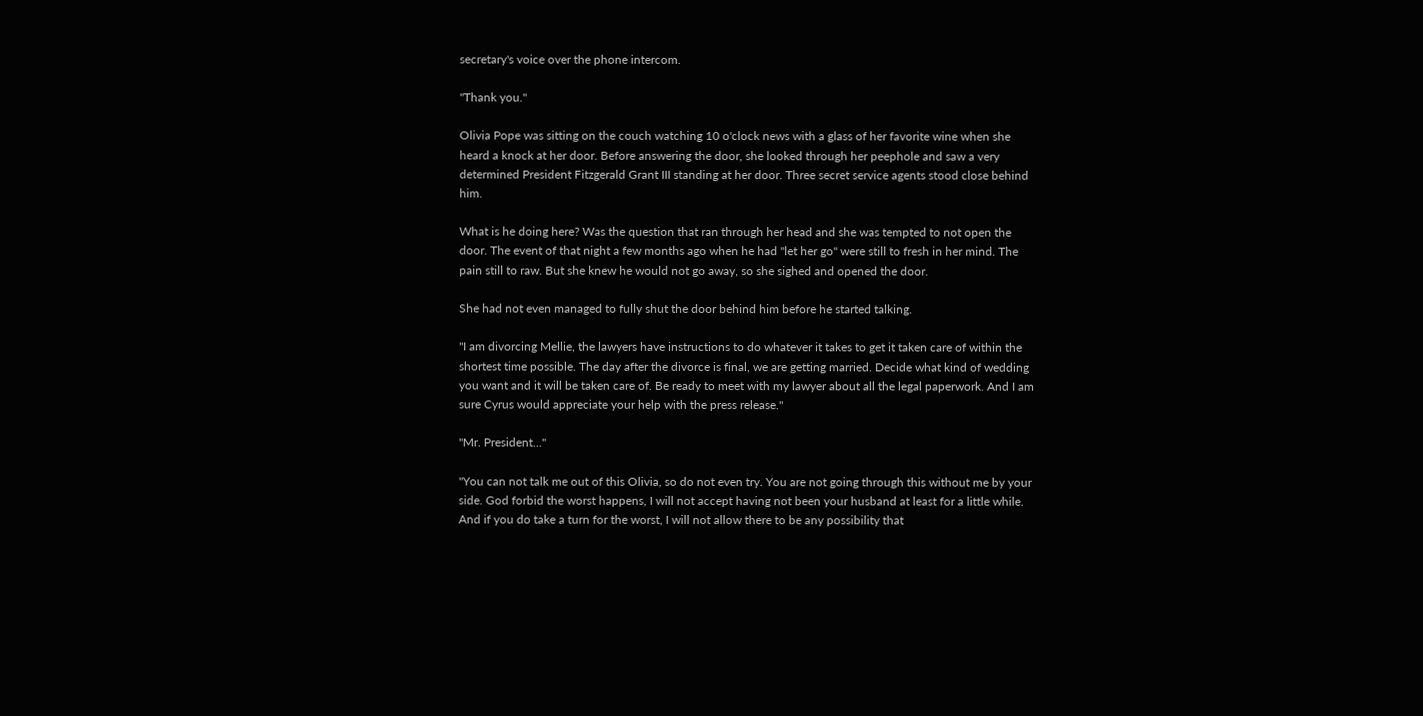secretary's voice over the phone intercom.

"Thank you."

Olivia Pope was sitting on the couch watching 10 o'clock news with a glass of her favorite wine when she heard a knock at her door. Before answering the door, she looked through her peephole and saw a very determined President Fitzgerald Grant III standing at her door. Three secret service agents stood close behind him.

What is he doing here? Was the question that ran through her head and she was tempted to not open the door. The event of that night a few months ago when he had "let her go" were still to fresh in her mind. The pain still to raw. But she knew he would not go away, so she sighed and opened the door.

She had not even managed to fully shut the door behind him before he started talking.

"I am divorcing Mellie, the lawyers have instructions to do whatever it takes to get it taken care of within the shortest time possible. The day after the divorce is final, we are getting married. Decide what kind of wedding you want and it will be taken care of. Be ready to meet with my lawyer about all the legal paperwork. And I am sure Cyrus would appreciate your help with the press release."

"Mr. President…"

"You can not talk me out of this Olivia, so do not even try. You are not going through this without me by your side. God forbid the worst happens, I will not accept having not been your husband at least for a little while. And if you do take a turn for the worst, I will not allow there to be any possibility that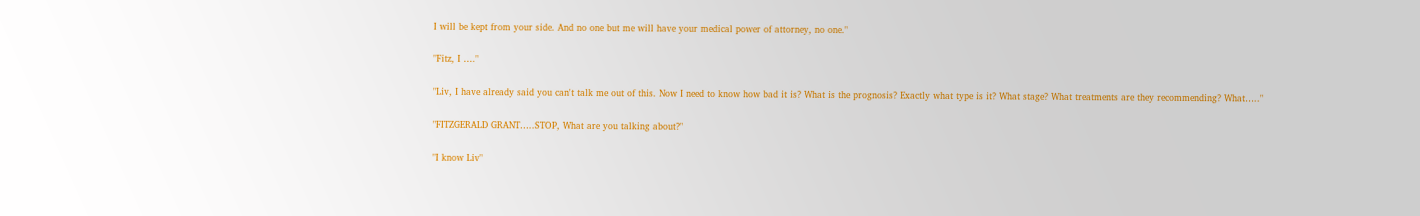I will be kept from your side. And no one but me will have your medical power of attorney, no one."

"Fitz, I …."

"Liv, I have already said you can't talk me out of this. Now I need to know how bad it is? What is the prognosis? Exactly what type is it? What stage? What treatments are they recommending? What….."

"FITZGERALD GRANT…..STOP, What are you talking about?"

"I know Liv"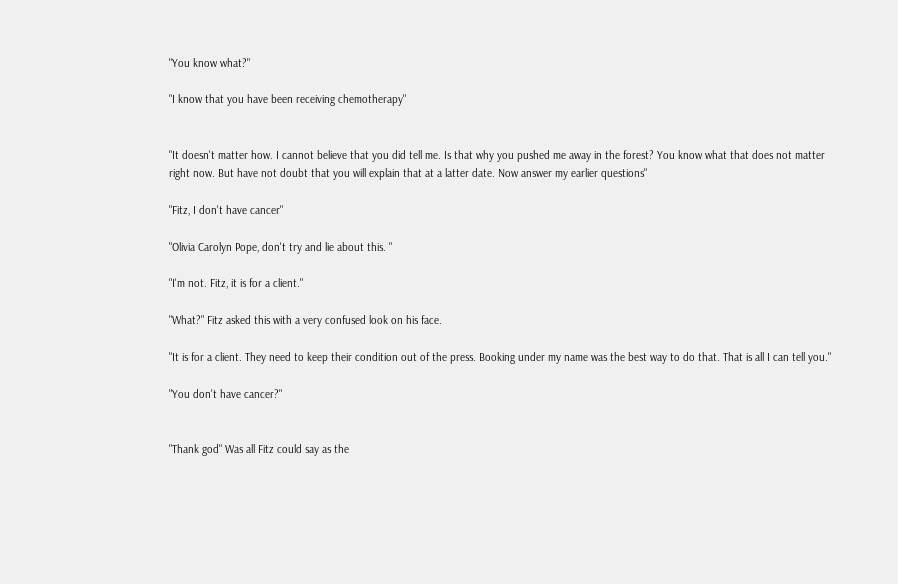"You know what?"

"I know that you have been receiving chemotherapy"


"It doesn't matter how. I cannot believe that you did tell me. Is that why you pushed me away in the forest? You know what that does not matter right now. But have not doubt that you will explain that at a latter date. Now answer my earlier questions"

"Fitz, I don't have cancer"

"Olivia Carolyn Pope, don't try and lie about this. "

"I'm not. Fitz, it is for a client."

"What?" Fitz asked this with a very confused look on his face.

"It is for a client. They need to keep their condition out of the press. Booking under my name was the best way to do that. That is all I can tell you."

"You don't have cancer?"


"Thank god" Was all Fitz could say as the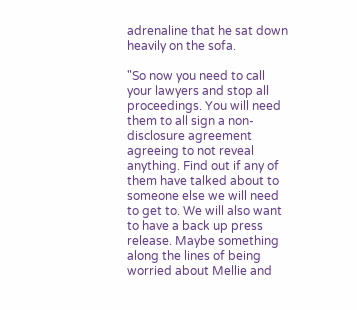adrenaline that he sat down heavily on the sofa.

"So now you need to call your lawyers and stop all proceedings. You will need them to all sign a non-disclosure agreement agreeing to not reveal anything. Find out if any of them have talked about to someone else we will need to get to. We will also want to have a back up press release. Maybe something along the lines of being worried about Mellie and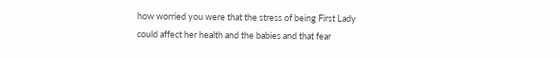how worried you were that the stress of being First Lady could affect her health and the babies and that fear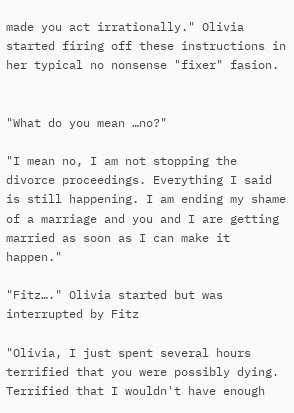made you act irrationally." Olivia started firing off these instructions in her typical no nonsense "fixer" fasion.


"What do you mean …no?"

"I mean no, I am not stopping the divorce proceedings. Everything I said is still happening. I am ending my shame of a marriage and you and I are getting married as soon as I can make it happen."

"Fitz…." Olivia started but was interrupted by Fitz

"Olivia, I just spent several hours terrified that you were possibly dying. Terrified that I wouldn't have enough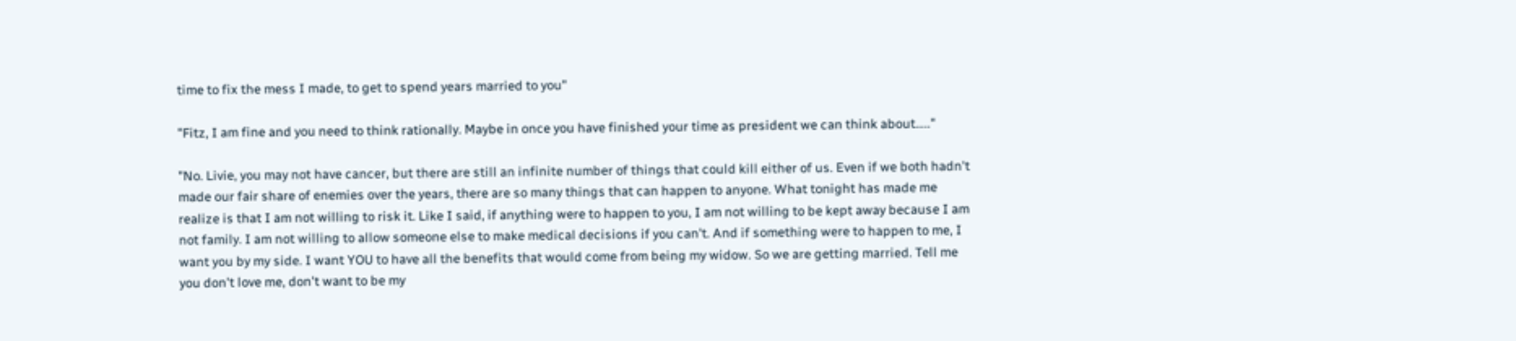time to fix the mess I made, to get to spend years married to you"

"Fitz, I am fine and you need to think rationally. Maybe in once you have finished your time as president we can think about….."

"No. Livie, you may not have cancer, but there are still an infinite number of things that could kill either of us. Even if we both hadn't made our fair share of enemies over the years, there are so many things that can happen to anyone. What tonight has made me realize is that I am not willing to risk it. Like I said, if anything were to happen to you, I am not willing to be kept away because I am not family. I am not willing to allow someone else to make medical decisions if you can't. And if something were to happen to me, I want you by my side. I want YOU to have all the benefits that would come from being my widow. So we are getting married. Tell me you don't love me, don't want to be my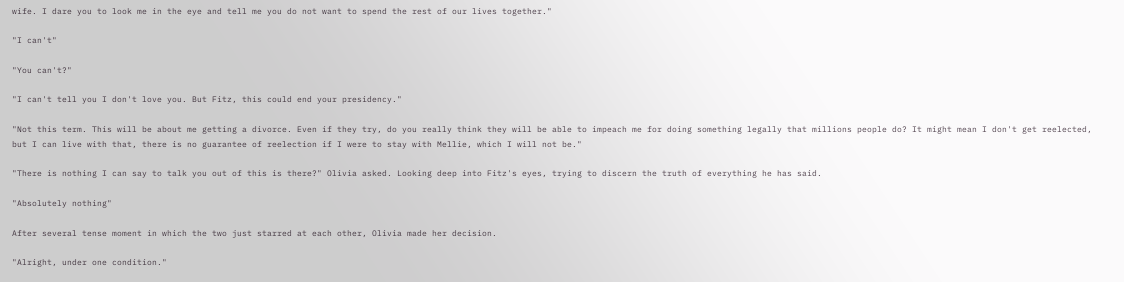wife. I dare you to look me in the eye and tell me you do not want to spend the rest of our lives together."

"I can't"

"You can't?"

"I can't tell you I don't love you. But Fitz, this could end your presidency."

"Not this term. This will be about me getting a divorce. Even if they try, do you really think they will be able to impeach me for doing something legally that millions people do? It might mean I don't get reelected, but I can live with that, there is no guarantee of reelection if I were to stay with Mellie, which I will not be."

"There is nothing I can say to talk you out of this is there?" Olivia asked. Looking deep into Fitz's eyes, trying to discern the truth of everything he has said.

"Absolutely nothing"

After several tense moment in which the two just starred at each other, Olivia made her decision.

"Alright, under one condition."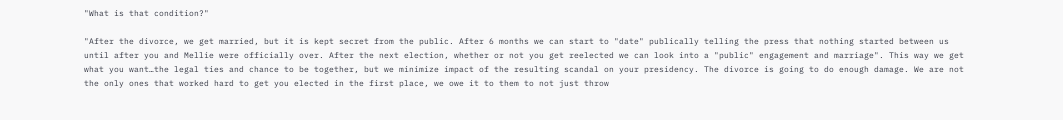"What is that condition?"

"After the divorce, we get married, but it is kept secret from the public. After 6 months we can start to "date" publically telling the press that nothing started between us until after you and Mellie were officially over. After the next election, whether or not you get reelected we can look into a "public" engagement and marriage". This way we get what you want…the legal ties and chance to be together, but we minimize impact of the resulting scandal on your presidency. The divorce is going to do enough damage. We are not the only ones that worked hard to get you elected in the first place, we owe it to them to not just throw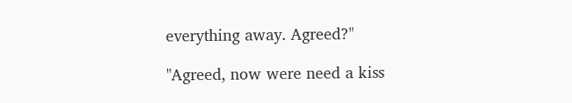everything away. Agreed?"

"Agreed, now were need a kiss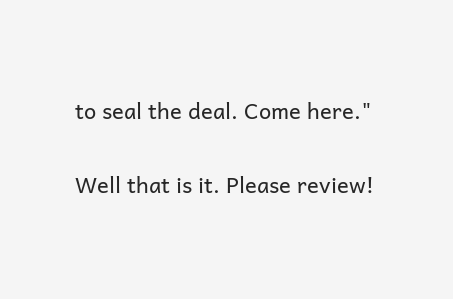to seal the deal. Come here."

Well that is it. Please review!